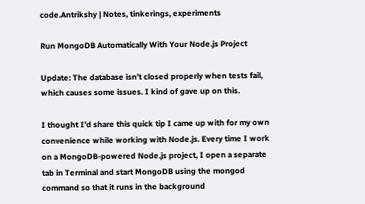code.Antrikshy | Notes, tinkerings, experiments

Run MongoDB Automatically With Your Node.js Project

Update: The database isn’t closed properly when tests fail, which causes some issues. I kind of gave up on this.

I thought I’d share this quick tip I came up with for my own convenience while working with Node.js. Every time I work on a MongoDB-powered Node.js project, I open a separate tab in Terminal and start MongoDB using the mongod command so that it runs in the background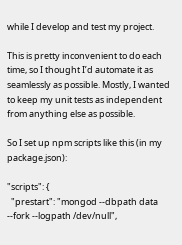while I develop and test my project.

This is pretty inconvenient to do each time, so I thought I’d automate it as seamlessly as possible. Mostly, I wanted to keep my unit tests as independent from anything else as possible.

So I set up npm scripts like this (in my package.json):

"scripts": {
  "prestart": "mongod --dbpath data --fork --logpath /dev/null",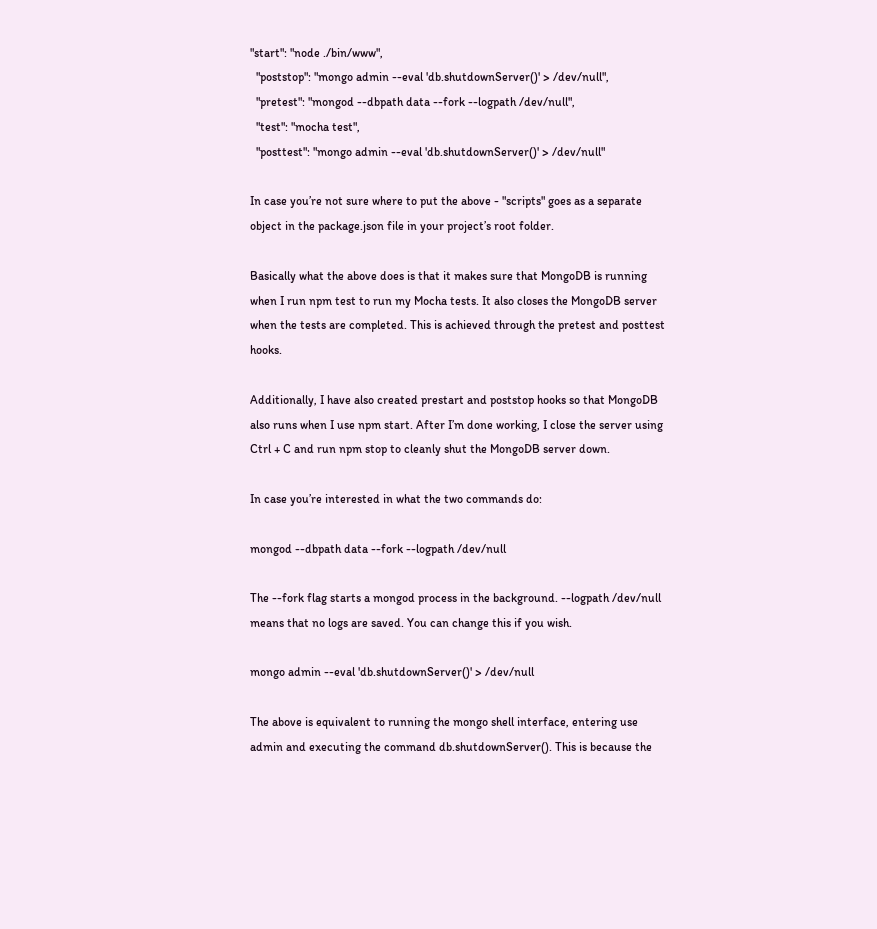"start": "node ./bin/www",
  "poststop": "mongo admin --eval 'db.shutdownServer()' > /dev/null",
  "pretest": "mongod --dbpath data --fork --logpath /dev/null",
  "test": "mocha test",
  "posttest": "mongo admin --eval 'db.shutdownServer()' > /dev/null"

In case you’re not sure where to put the above - "scripts" goes as a separate object in the package.json file in your project’s root folder.

Basically what the above does is that it makes sure that MongoDB is running when I run npm test to run my Mocha tests. It also closes the MongoDB server when the tests are completed. This is achieved through the pretest and posttest hooks.

Additionally, I have also created prestart and poststop hooks so that MongoDB also runs when I use npm start. After I’m done working, I close the server using Ctrl + C and run npm stop to cleanly shut the MongoDB server down.

In case you’re interested in what the two commands do:

mongod --dbpath data --fork --logpath /dev/null

The --fork flag starts a mongod process in the background. --logpath /dev/null means that no logs are saved. You can change this if you wish.

mongo admin --eval 'db.shutdownServer()' > /dev/null

The above is equivalent to running the mongo shell interface, entering use admin and executing the command db.shutdownServer(). This is because the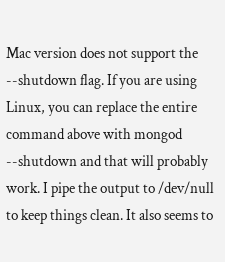Mac version does not support the --shutdown flag. If you are using Linux, you can replace the entire command above with mongod --shutdown and that will probably work. I pipe the output to /dev/null to keep things clean. It also seems to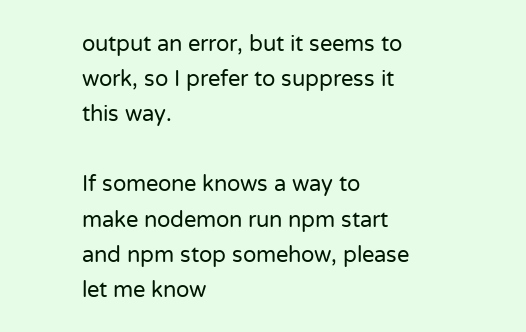output an error, but it seems to work, so I prefer to suppress it this way.

If someone knows a way to make nodemon run npm start and npm stop somehow, please let me know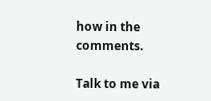how in the comments.

Talk to me via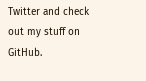Twitter and check out my stuff on GitHub.